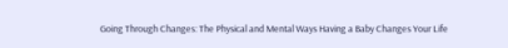Going Through Changes: The Physical and Mental Ways Having a Baby Changes Your Life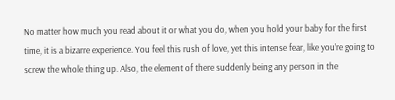No matter how much you read about it or what you do, when you hold your baby for the first time, it is a bizarre experience. You feel this rush of love, yet this intense fear, like you’re going to screw the whole thing up. Also, the element of there suddenly being any person in the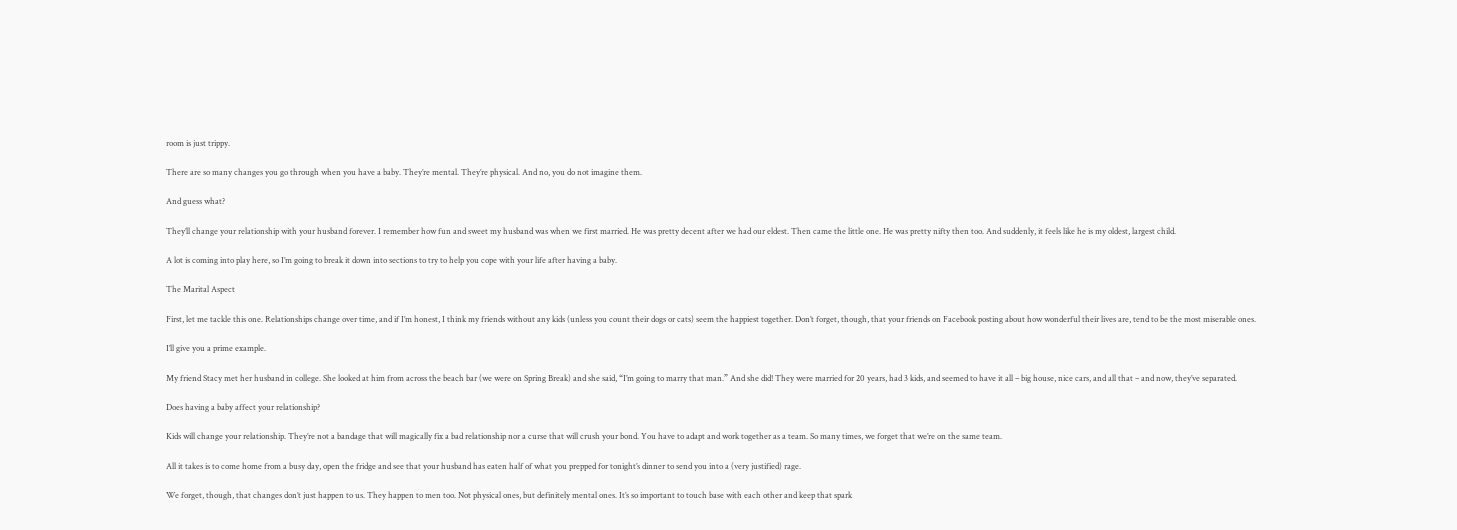room is just trippy.

There are so many changes you go through when you have a baby. They’re mental. They’re physical. And no, you do not imagine them.

And guess what?

They’ll change your relationship with your husband forever. I remember how fun and sweet my husband was when we first married. He was pretty decent after we had our eldest. Then came the little one. He was pretty nifty then too. And suddenly, it feels like he is my oldest, largest child.

A lot is coming into play here, so I’m going to break it down into sections to try to help you cope with your life after having a baby.

The Marital Aspect

First, let me tackle this one. Relationships change over time, and if I’m honest, I think my friends without any kids (unless you count their dogs or cats) seem the happiest together. Don’t forget, though, that your friends on Facebook posting about how wonderful their lives are, tend to be the most miserable ones.

I’ll give you a prime example.

My friend Stacy met her husband in college. She looked at him from across the beach bar (we were on Spring Break) and she said, “I’m going to marry that man.” And she did! They were married for 20 years, had 3 kids, and seemed to have it all – big house, nice cars, and all that – and now, they’ve separated.

Does having a baby affect your relationship?

Kids will change your relationship. They’re not a bandage that will magically fix a bad relationship nor a curse that will crush your bond. You have to adapt and work together as a team. So many times, we forget that we’re on the same team.

All it takes is to come home from a busy day, open the fridge and see that your husband has eaten half of what you prepped for tonight’s dinner to send you into a (very justified) rage.

We forget, though, that changes don’t just happen to us. They happen to men too. Not physical ones, but definitely mental ones. It’s so important to touch base with each other and keep that spark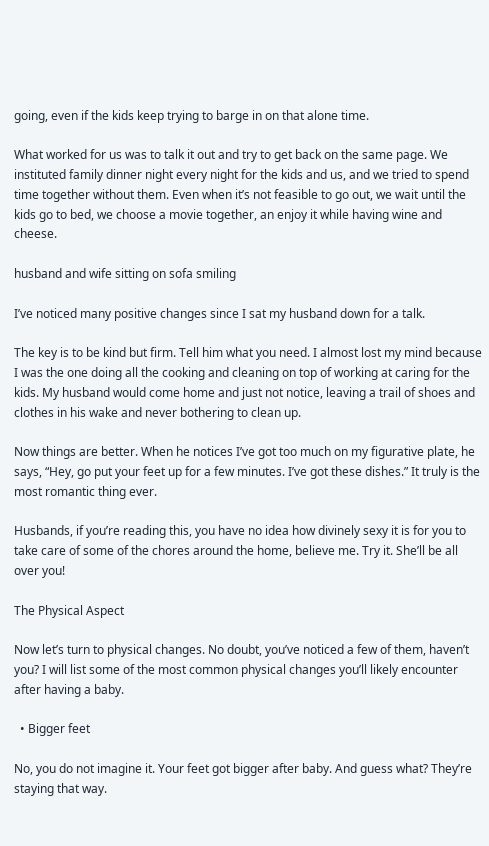going, even if the kids keep trying to barge in on that alone time.

What worked for us was to talk it out and try to get back on the same page. We instituted family dinner night every night for the kids and us, and we tried to spend time together without them. Even when it’s not feasible to go out, we wait until the kids go to bed, we choose a movie together, an enjoy it while having wine and cheese.

husband and wife sitting on sofa smiling

I’ve noticed many positive changes since I sat my husband down for a talk.

The key is to be kind but firm. Tell him what you need. I almost lost my mind because I was the one doing all the cooking and cleaning on top of working at caring for the kids. My husband would come home and just not notice, leaving a trail of shoes and clothes in his wake and never bothering to clean up.

Now things are better. When he notices I’ve got too much on my figurative plate, he says, “Hey, go put your feet up for a few minutes. I’ve got these dishes.” It truly is the most romantic thing ever.

Husbands, if you’re reading this, you have no idea how divinely sexy it is for you to take care of some of the chores around the home, believe me. Try it. She’ll be all over you!

The Physical Aspect

Now let’s turn to physical changes. No doubt, you’ve noticed a few of them, haven’t you? I will list some of the most common physical changes you’ll likely encounter after having a baby.

  • Bigger feet

No, you do not imagine it. Your feet got bigger after baby. And guess what? They’re staying that way.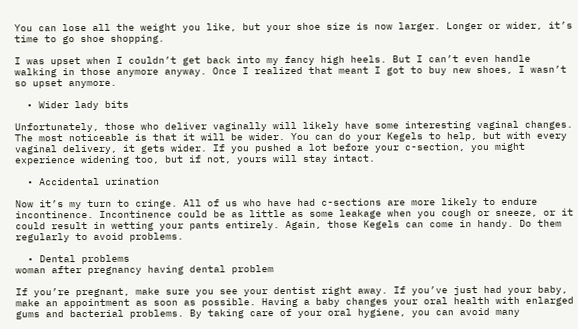You can lose all the weight you like, but your shoe size is now larger. Longer or wider, it’s time to go shoe shopping.

I was upset when I couldn’t get back into my fancy high heels. But I can’t even handle walking in those anymore anyway. Once I realized that meant I got to buy new shoes, I wasn’t so upset anymore.

  • Wider lady bits

Unfortunately, those who deliver vaginally will likely have some interesting vaginal changes. The most noticeable is that it will be wider. You can do your Kegels to help, but with every vaginal delivery, it gets wider. If you pushed a lot before your c-section, you might experience widening too, but if not, yours will stay intact.

  • Accidental urination

Now it’s my turn to cringe. All of us who have had c-sections are more likely to endure incontinence. Incontinence could be as little as some leakage when you cough or sneeze, or it could result in wetting your pants entirely. Again, those Kegels can come in handy. Do them regularly to avoid problems.

  • Dental problems
woman after pregnancy having dental problem

If you’re pregnant, make sure you see your dentist right away. If you’ve just had your baby, make an appointment as soon as possible. Having a baby changes your oral health with enlarged gums and bacterial problems. By taking care of your oral hygiene, you can avoid many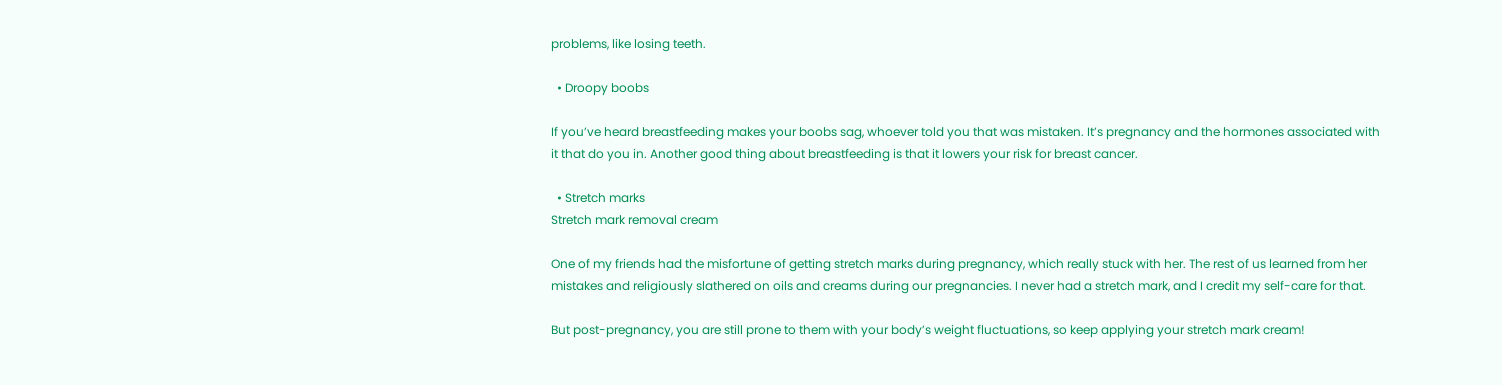problems, like losing teeth.

  • Droopy boobs

If you’ve heard breastfeeding makes your boobs sag, whoever told you that was mistaken. It’s pregnancy and the hormones associated with it that do you in. Another good thing about breastfeeding is that it lowers your risk for breast cancer.

  • Stretch marks
Stretch mark removal cream

One of my friends had the misfortune of getting stretch marks during pregnancy, which really stuck with her. The rest of us learned from her mistakes and religiously slathered on oils and creams during our pregnancies. I never had a stretch mark, and I credit my self-care for that.

But post-pregnancy, you are still prone to them with your body’s weight fluctuations, so keep applying your stretch mark cream!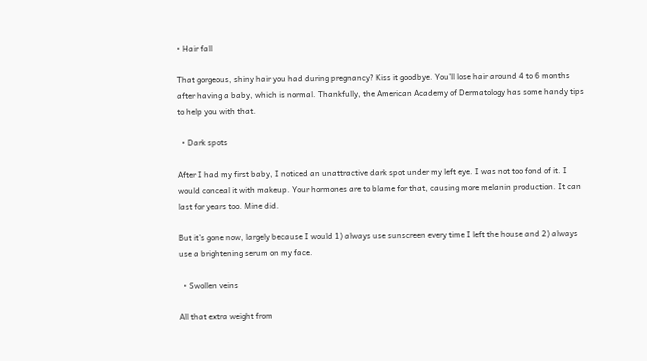• Hair fall

That gorgeous, shiny hair you had during pregnancy? Kiss it goodbye. You’ll lose hair around 4 to 6 months after having a baby, which is normal. Thankfully, the American Academy of Dermatology has some handy tips to help you with that.

  • Dark spots

After I had my first baby, I noticed an unattractive dark spot under my left eye. I was not too fond of it. I would conceal it with makeup. Your hormones are to blame for that, causing more melanin production. It can last for years too. Mine did.

But it’s gone now, largely because I would 1) always use sunscreen every time I left the house and 2) always use a brightening serum on my face.

  • Swollen veins

All that extra weight from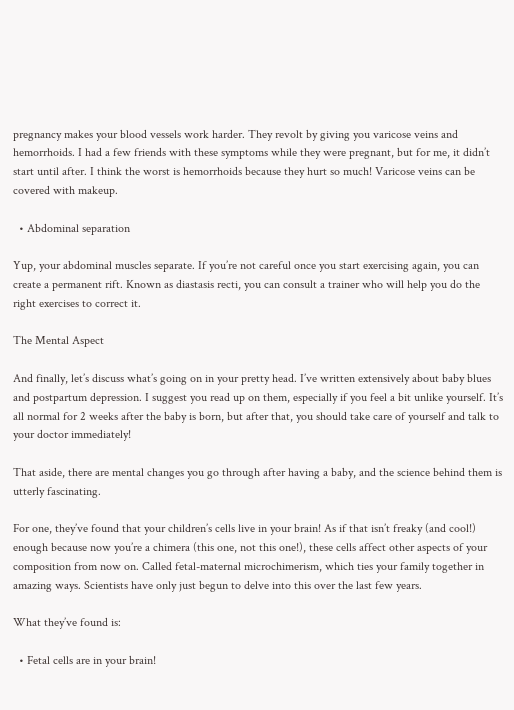pregnancy makes your blood vessels work harder. They revolt by giving you varicose veins and hemorrhoids. I had a few friends with these symptoms while they were pregnant, but for me, it didn’t start until after. I think the worst is hemorrhoids because they hurt so much! Varicose veins can be covered with makeup.

  • Abdominal separation

Yup, your abdominal muscles separate. If you’re not careful once you start exercising again, you can create a permanent rift. Known as diastasis recti, you can consult a trainer who will help you do the right exercises to correct it.

The Mental Aspect

And finally, let’s discuss what’s going on in your pretty head. I’ve written extensively about baby blues and postpartum depression. I suggest you read up on them, especially if you feel a bit unlike yourself. It’s all normal for 2 weeks after the baby is born, but after that, you should take care of yourself and talk to your doctor immediately!

That aside, there are mental changes you go through after having a baby, and the science behind them is utterly fascinating.

For one, they’ve found that your children’s cells live in your brain! As if that isn’t freaky (and cool!) enough because now you’re a chimera (this one, not this one!), these cells affect other aspects of your composition from now on. Called fetal-maternal microchimerism, which ties your family together in amazing ways. Scientists have only just begun to delve into this over the last few years.

What they’ve found is:

  • Fetal cells are in your brain!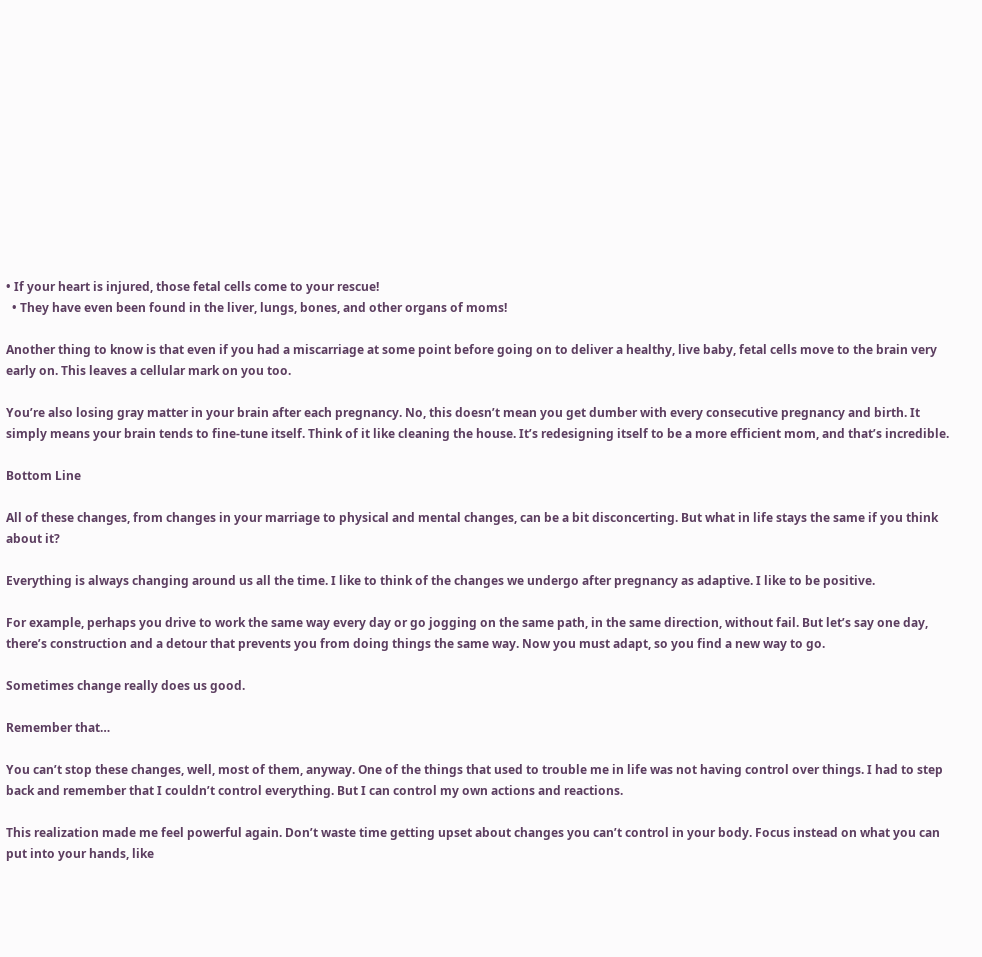• If your heart is injured, those fetal cells come to your rescue!
  • They have even been found in the liver, lungs, bones, and other organs of moms!

Another thing to know is that even if you had a miscarriage at some point before going on to deliver a healthy, live baby, fetal cells move to the brain very early on. This leaves a cellular mark on you too.

You’re also losing gray matter in your brain after each pregnancy. No, this doesn’t mean you get dumber with every consecutive pregnancy and birth. It simply means your brain tends to fine-tune itself. Think of it like cleaning the house. It’s redesigning itself to be a more efficient mom, and that’s incredible.

Bottom Line

All of these changes, from changes in your marriage to physical and mental changes, can be a bit disconcerting. But what in life stays the same if you think about it?

Everything is always changing around us all the time. I like to think of the changes we undergo after pregnancy as adaptive. I like to be positive.

For example, perhaps you drive to work the same way every day or go jogging on the same path, in the same direction, without fail. But let’s say one day, there’s construction and a detour that prevents you from doing things the same way. Now you must adapt, so you find a new way to go.

Sometimes change really does us good.

Remember that…

You can’t stop these changes, well, most of them, anyway. One of the things that used to trouble me in life was not having control over things. I had to step back and remember that I couldn’t control everything. But I can control my own actions and reactions.

This realization made me feel powerful again. Don’t waste time getting upset about changes you can’t control in your body. Focus instead on what you can put into your hands, like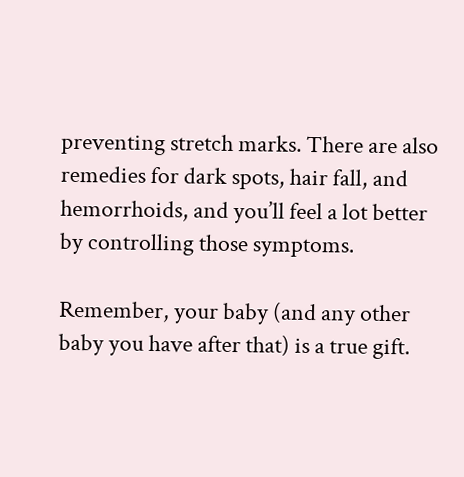preventing stretch marks. There are also remedies for dark spots, hair fall, and hemorrhoids, and you’ll feel a lot better by controlling those symptoms.

Remember, your baby (and any other baby you have after that) is a true gift.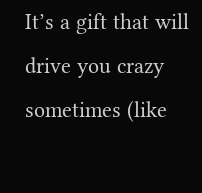It’s a gift that will drive you crazy sometimes (like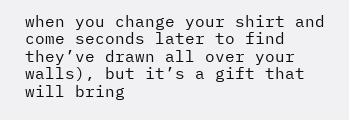when you change your shirt and come seconds later to find they’ve drawn all over your walls), but it’s a gift that will bring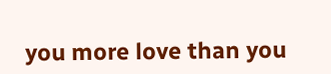you more love than you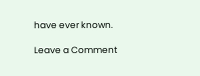have ever known.

Leave a Comment